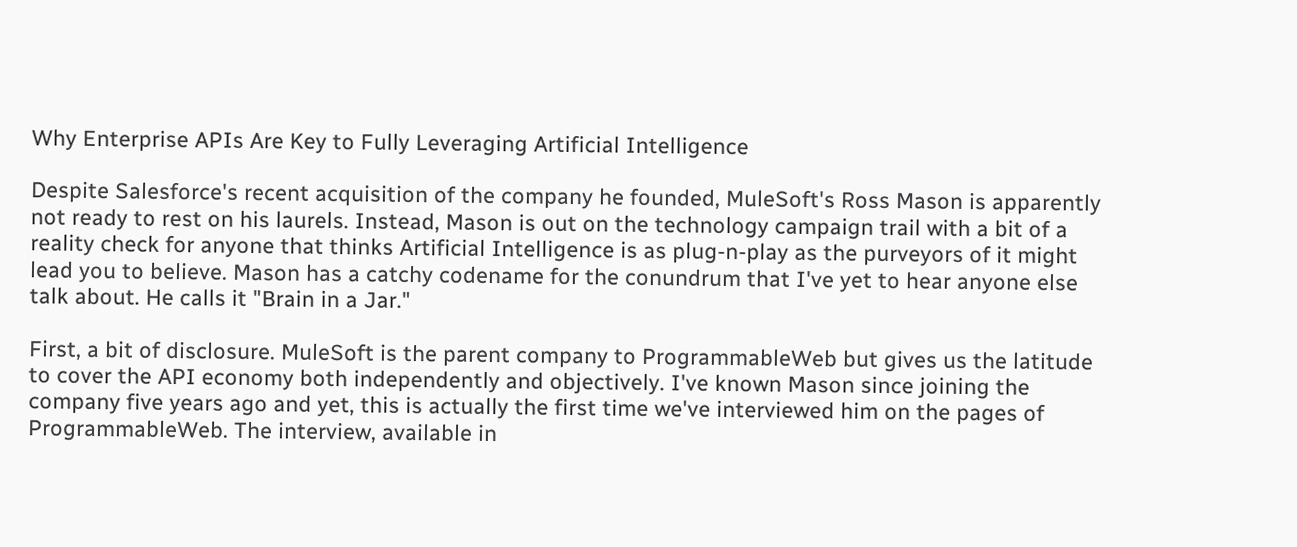Why Enterprise APIs Are Key to Fully Leveraging Artificial Intelligence

Despite Salesforce's recent acquisition of the company he founded, MuleSoft's Ross Mason is apparently not ready to rest on his laurels. Instead, Mason is out on the technology campaign trail with a bit of a reality check for anyone that thinks Artificial Intelligence is as plug-n-play as the purveyors of it might lead you to believe. Mason has a catchy codename for the conundrum that I've yet to hear anyone else talk about. He calls it "Brain in a Jar."

First, a bit of disclosure. MuleSoft is the parent company to ProgrammableWeb but gives us the latitude to cover the API economy both independently and objectively. I've known Mason since joining the company five years ago and yet, this is actually the first time we've interviewed him on the pages of ProgrammableWeb. The interview, available in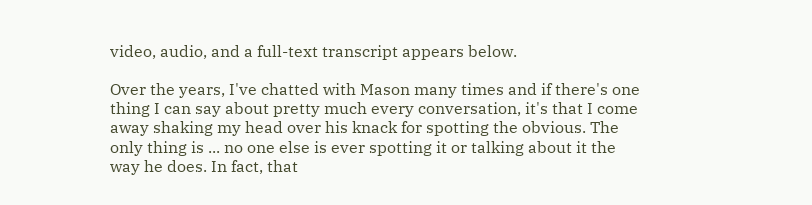video, audio, and a full-text transcript appears below.

Over the years, I've chatted with Mason many times and if there's one thing I can say about pretty much every conversation, it's that I come away shaking my head over his knack for spotting the obvious. The only thing is ... no one else is ever spotting it or talking about it the way he does. In fact, that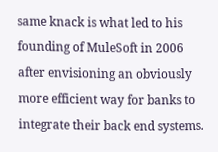same knack is what led to his founding of MuleSoft in 2006 after envisioning an obviously more efficient way for banks to integrate their back end systems.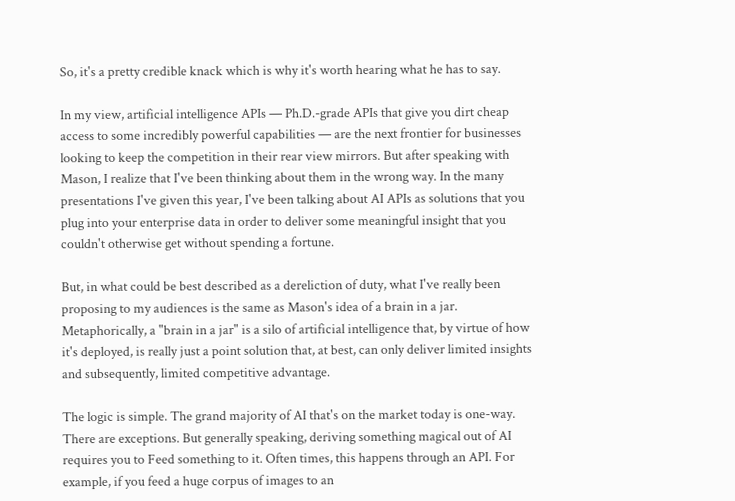So, it's a pretty credible knack which is why it's worth hearing what he has to say.

In my view, artificial intelligence APIs — Ph.D.-grade APIs that give you dirt cheap access to some incredibly powerful capabilities — are the next frontier for businesses looking to keep the competition in their rear view mirrors. But after speaking with Mason, I realize that I've been thinking about them in the wrong way. In the many presentations I've given this year, I've been talking about AI APIs as solutions that you plug into your enterprise data in order to deliver some meaningful insight that you couldn't otherwise get without spending a fortune.

But, in what could be best described as a dereliction of duty, what I've really been proposing to my audiences is the same as Mason's idea of a brain in a jar. Metaphorically, a "brain in a jar" is a silo of artificial intelligence that, by virtue of how it's deployed, is really just a point solution that, at best, can only deliver limited insights and subsequently, limited competitive advantage.

The logic is simple. The grand majority of AI that's on the market today is one-way. There are exceptions. But generally speaking, deriving something magical out of AI requires you to Feed something to it. Often times, this happens through an API. For example, if you feed a huge corpus of images to an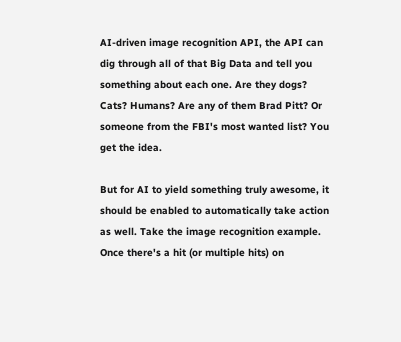AI-driven image recognition API, the API can dig through all of that Big Data and tell you something about each one. Are they dogs? Cats? Humans? Are any of them Brad Pitt? Or someone from the FBI's most wanted list? You get the idea.

But for AI to yield something truly awesome, it should be enabled to automatically take action as well. Take the image recognition example. Once there's a hit (or multiple hits) on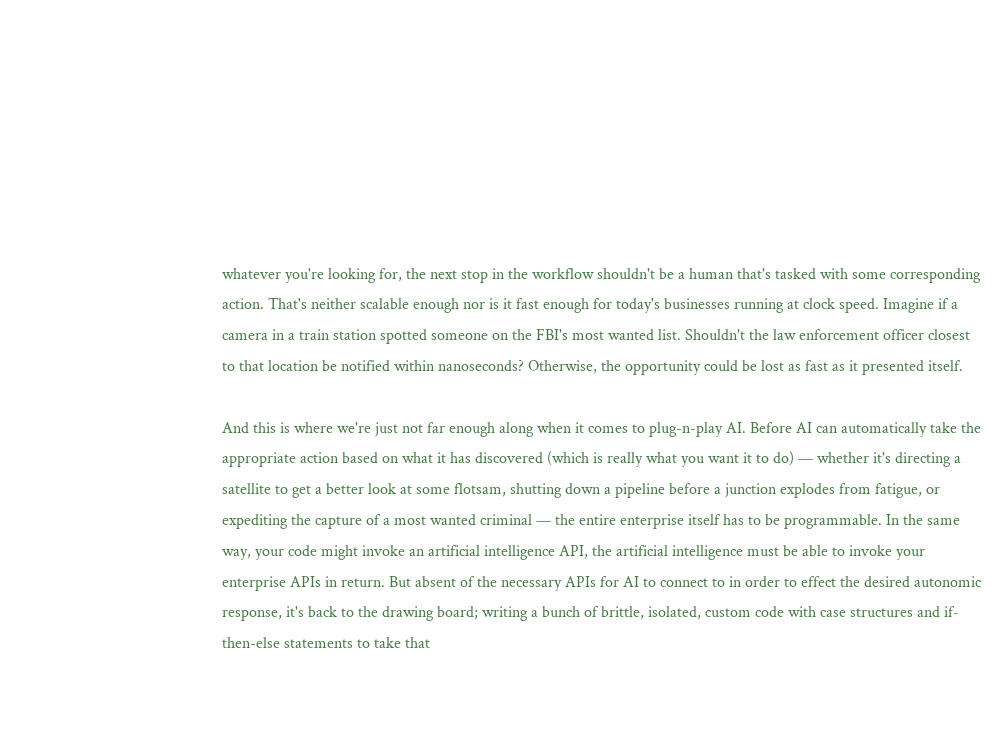whatever you're looking for, the next stop in the workflow shouldn't be a human that's tasked with some corresponding action. That's neither scalable enough nor is it fast enough for today's businesses running at clock speed. Imagine if a camera in a train station spotted someone on the FBI's most wanted list. Shouldn't the law enforcement officer closest to that location be notified within nanoseconds? Otherwise, the opportunity could be lost as fast as it presented itself.

And this is where we're just not far enough along when it comes to plug-n-play AI. Before AI can automatically take the appropriate action based on what it has discovered (which is really what you want it to do) — whether it's directing a satellite to get a better look at some flotsam, shutting down a pipeline before a junction explodes from fatigue, or expediting the capture of a most wanted criminal — the entire enterprise itself has to be programmable. In the same way, your code might invoke an artificial intelligence API, the artificial intelligence must be able to invoke your enterprise APIs in return. But absent of the necessary APIs for AI to connect to in order to effect the desired autonomic response, it's back to the drawing board; writing a bunch of brittle, isolated, custom code with case structures and if-then-else statements to take that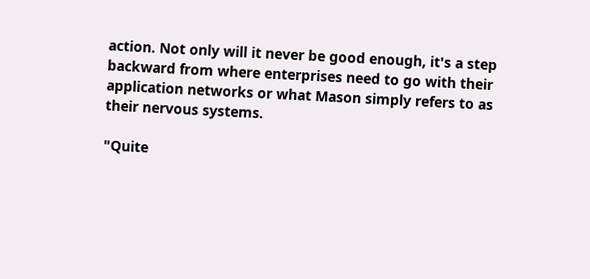action. Not only will it never be good enough, it's a step backward from where enterprises need to go with their application networks or what Mason simply refers to as their nervous systems.

"Quite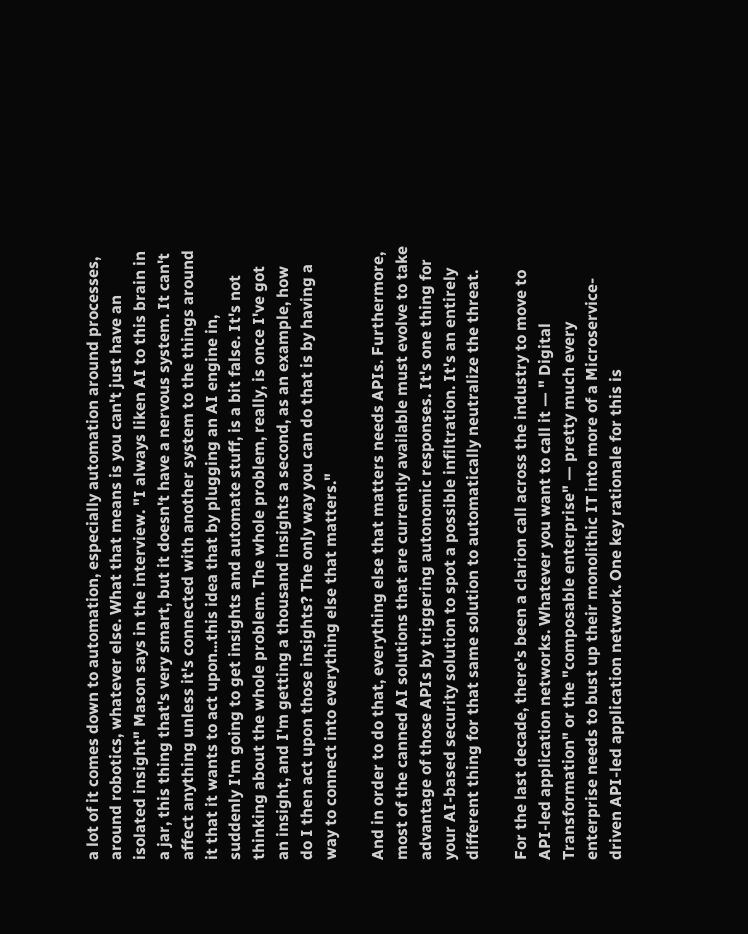a lot of it comes down to automation, especially automation around processes, around robotics, whatever else. What that means is you can't just have an isolated insight" Mason says in the interview. "I always liken AI to this brain in a jar, this thing that's very smart, but it doesn't have a nervous system. It can't affect anything unless it's connected with another system to the things around it that it wants to act upon...this idea that by plugging an AI engine in, suddenly I'm going to get insights and automate stuff, is a bit false. It's not thinking about the whole problem. The whole problem, really, is once I've got an insight, and I'm getting a thousand insights a second, as an example, how do I then act upon those insights? The only way you can do that is by having a way to connect into everything else that matters."

And in order to do that, everything else that matters needs APIs. Furthermore, most of the canned AI solutions that are currently available must evolve to take advantage of those APIs by triggering autonomic responses. It's one thing for your AI-based security solution to spot a possible infiltration. It's an entirely different thing for that same solution to automatically neutralize the threat.

For the last decade, there's been a clarion call across the industry to move to API-led application networks. Whatever you want to call it — " Digital Transformation" or the "composable enterprise" — pretty much every enterprise needs to bust up their monolithic IT into more of a Microservice-driven API-led application network. One key rationale for this is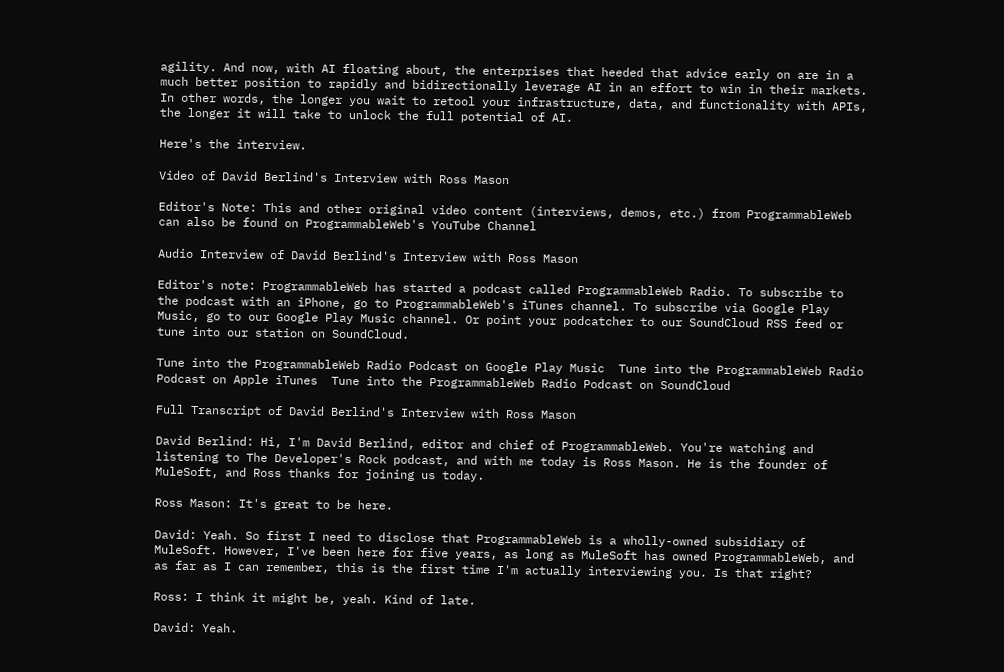agility. And now, with AI floating about, the enterprises that heeded that advice early on are in a much better position to rapidly and bidirectionally leverage AI in an effort to win in their markets. In other words, the longer you wait to retool your infrastructure, data, and functionality with APIs, the longer it will take to unlock the full potential of AI.

Here's the interview.

Video of David Berlind's Interview with Ross Mason

Editor's Note: This and other original video content (interviews, demos, etc.) from ProgrammableWeb can also be found on ProgrammableWeb's YouTube Channel

Audio Interview of David Berlind's Interview with Ross Mason

Editor's note: ProgrammableWeb has started a podcast called ProgrammableWeb Radio. To subscribe to the podcast with an iPhone, go to ProgrammableWeb's iTunes channel. To subscribe via Google Play Music, go to our Google Play Music channel. Or point your podcatcher to our SoundCloud RSS feed or tune into our station on SoundCloud.

Tune into the ProgrammableWeb Radio Podcast on Google Play Music  Tune into the ProgrammableWeb Radio Podcast on Apple iTunes  Tune into the ProgrammableWeb Radio Podcast on SoundCloud

Full Transcript of David Berlind's Interview with Ross Mason

David Berlind: Hi, I'm David Berlind, editor and chief of ProgrammableWeb. You're watching and listening to The Developer's Rock podcast, and with me today is Ross Mason. He is the founder of MuleSoft, and Ross thanks for joining us today.

Ross Mason: It's great to be here.

David: Yeah. So first I need to disclose that ProgrammableWeb is a wholly-owned subsidiary of MuleSoft. However, I've been here for five years, as long as MuleSoft has owned ProgrammableWeb, and as far as I can remember, this is the first time I'm actually interviewing you. Is that right?

Ross: I think it might be, yeah. Kind of late.

David: Yeah.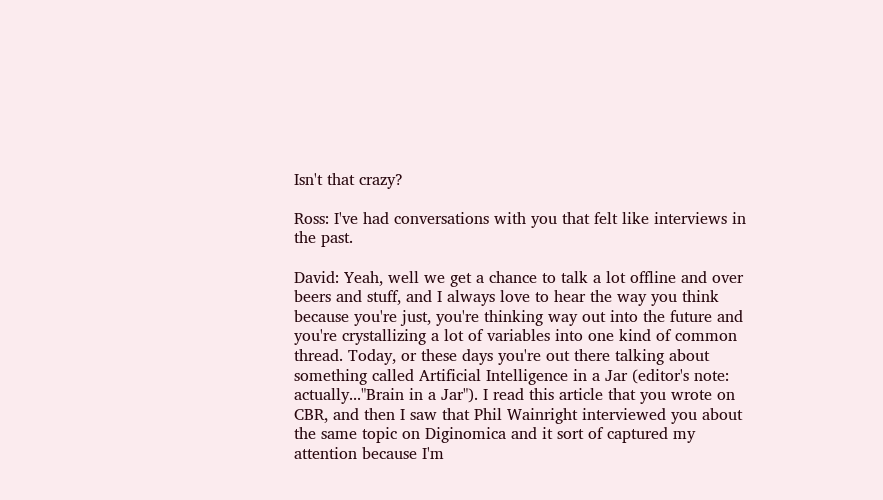Isn't that crazy?

Ross: I've had conversations with you that felt like interviews in the past.

David: Yeah, well we get a chance to talk a lot offline and over beers and stuff, and I always love to hear the way you think because you're just, you're thinking way out into the future and you're crystallizing a lot of variables into one kind of common thread. Today, or these days you're out there talking about something called Artificial Intelligence in a Jar (editor's note: actually..."Brain in a Jar"). I read this article that you wrote on CBR, and then I saw that Phil Wainright interviewed you about the same topic on Diginomica and it sort of captured my attention because I'm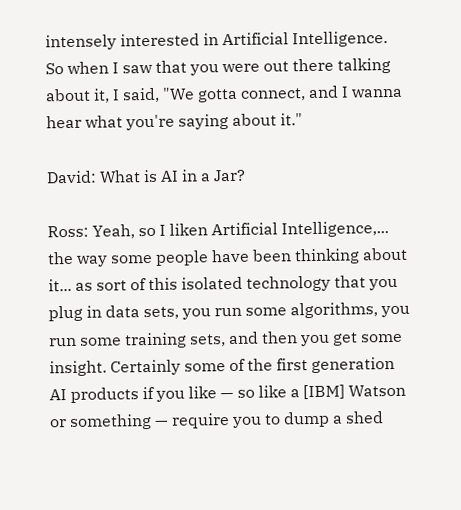intensely interested in Artificial Intelligence. So when I saw that you were out there talking about it, I said, "We gotta connect, and I wanna hear what you're saying about it."

David: What is AI in a Jar?

Ross: Yeah, so I liken Artificial Intelligence,... the way some people have been thinking about it... as sort of this isolated technology that you plug in data sets, you run some algorithms, you run some training sets, and then you get some insight. Certainly some of the first generation AI products if you like — so like a [IBM] Watson or something — require you to dump a shed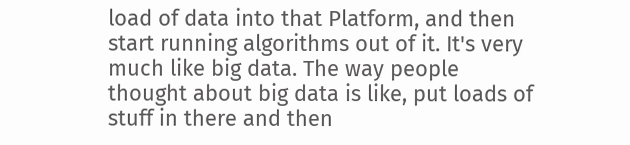load of data into that Platform, and then start running algorithms out of it. It's very much like big data. The way people thought about big data is like, put loads of stuff in there and then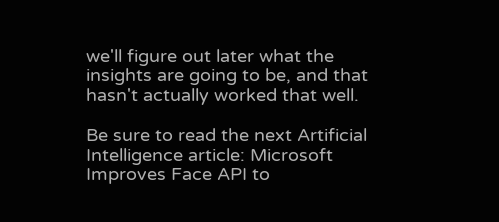we'll figure out later what the insights are going to be, and that hasn't actually worked that well.

Be sure to read the next Artificial Intelligence article: Microsoft Improves Face API to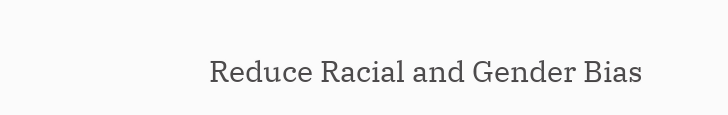Reduce Racial and Gender Bias